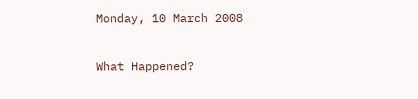Monday, 10 March 2008

What Happened?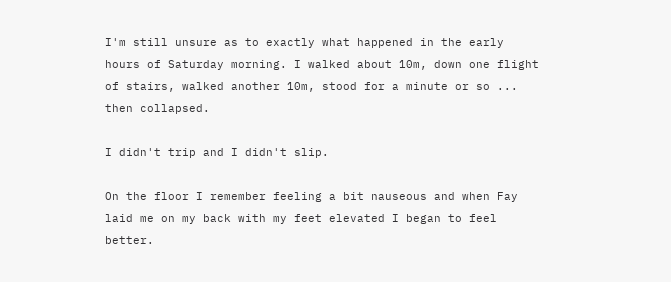I'm still unsure as to exactly what happened in the early hours of Saturday morning. I walked about 10m, down one flight of stairs, walked another 10m, stood for a minute or so ... then collapsed.

I didn't trip and I didn't slip.

On the floor I remember feeling a bit nauseous and when Fay laid me on my back with my feet elevated I began to feel better.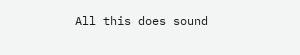All this does sound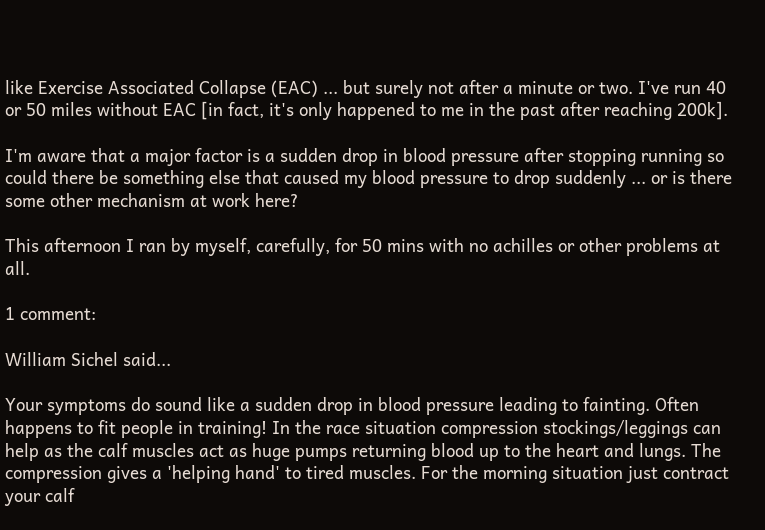like Exercise Associated Collapse (EAC) ... but surely not after a minute or two. I've run 40 or 50 miles without EAC [in fact, it's only happened to me in the past after reaching 200k].

I'm aware that a major factor is a sudden drop in blood pressure after stopping running so could there be something else that caused my blood pressure to drop suddenly ... or is there some other mechanism at work here?

This afternoon I ran by myself, carefully, for 50 mins with no achilles or other problems at all.

1 comment:

William Sichel said...

Your symptoms do sound like a sudden drop in blood pressure leading to fainting. Often happens to fit people in training! In the race situation compression stockings/leggings can help as the calf muscles act as huge pumps returning blood up to the heart and lungs. The compression gives a 'helping hand' to tired muscles. For the morning situation just contract your calf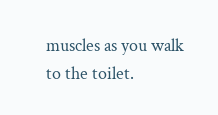muscles as you walk to the toilet.